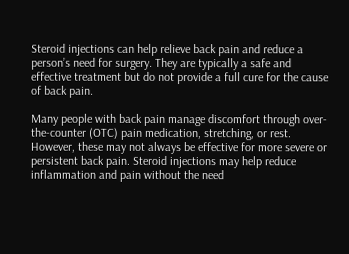Steroid injections can help relieve back pain and reduce a person’s need for surgery. They are typically a safe and effective treatment but do not provide a full cure for the cause of back pain.

Many people with back pain manage discomfort through over-the-counter (OTC) pain medication, stretching, or rest. However, these may not always be effective for more severe or persistent back pain. Steroid injections may help reduce inflammation and pain without the need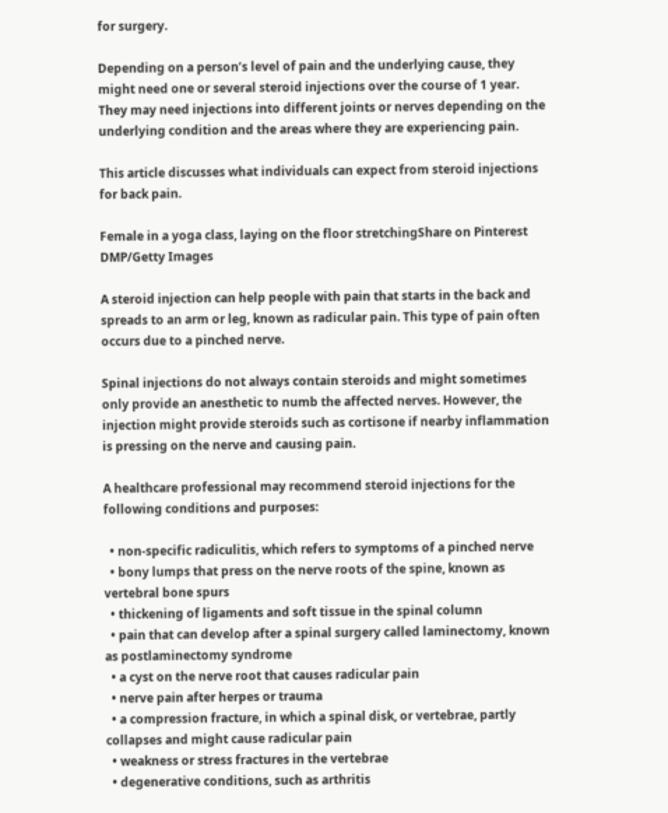for surgery.

Depending on a person’s level of pain and the underlying cause, they might need one or several steroid injections over the course of 1 year. They may need injections into different joints or nerves depending on the underlying condition and the areas where they are experiencing pain.

This article discusses what individuals can expect from steroid injections for back pain.

Female in a yoga class, laying on the floor stretchingShare on Pinterest
DMP/Getty Images

A steroid injection can help people with pain that starts in the back and spreads to an arm or leg, known as radicular pain. This type of pain often occurs due to a pinched nerve.

Spinal injections do not always contain steroids and might sometimes only provide an anesthetic to numb the affected nerves. However, the injection might provide steroids such as cortisone if nearby inflammation is pressing on the nerve and causing pain.

A healthcare professional may recommend steroid injections for the following conditions and purposes:

  • non-specific radiculitis, which refers to symptoms of a pinched nerve
  • bony lumps that press on the nerve roots of the spine, known as vertebral bone spurs
  • thickening of ligaments and soft tissue in the spinal column
  • pain that can develop after a spinal surgery called laminectomy, known as postlaminectomy syndrome
  • a cyst on the nerve root that causes radicular pain
  • nerve pain after herpes or trauma
  • a compression fracture, in which a spinal disk, or vertebrae, partly collapses and might cause radicular pain
  • weakness or stress fractures in the vertebrae
  • degenerative conditions, such as arthritis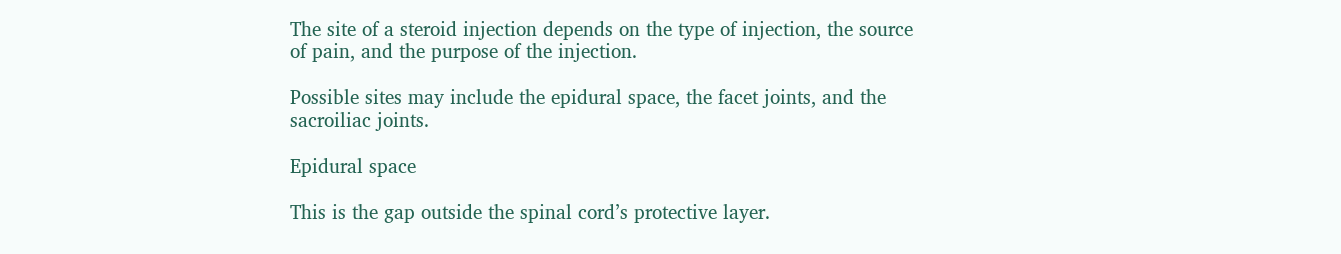The site of a steroid injection depends on the type of injection, the source of pain, and the purpose of the injection.

Possible sites may include the epidural space, the facet joints, and the sacroiliac joints.

Epidural space

This is the gap outside the spinal cord’s protective layer.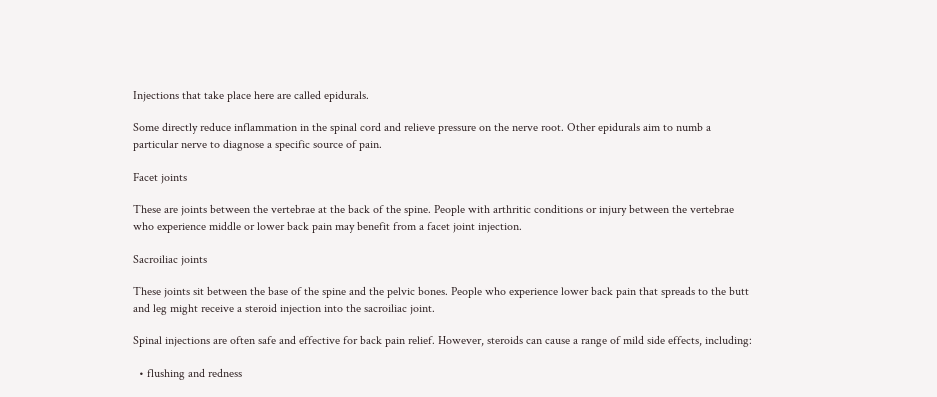Injections that take place here are called epidurals.

Some directly reduce inflammation in the spinal cord and relieve pressure on the nerve root. Other epidurals aim to numb a particular nerve to diagnose a specific source of pain.

Facet joints

These are joints between the vertebrae at the back of the spine. People with arthritic conditions or injury between the vertebrae who experience middle or lower back pain may benefit from a facet joint injection.

Sacroiliac joints

These joints sit between the base of the spine and the pelvic bones. People who experience lower back pain that spreads to the butt and leg might receive a steroid injection into the sacroiliac joint.

Spinal injections are often safe and effective for back pain relief. However, steroids can cause a range of mild side effects, including:

  • flushing and redness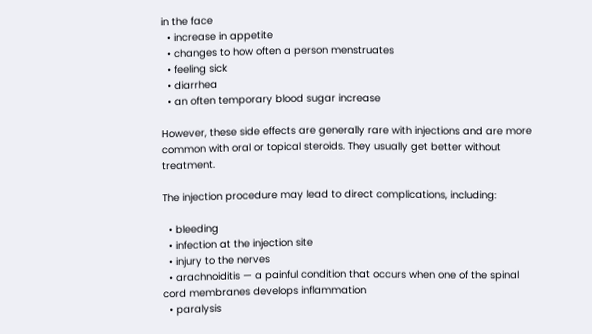in the face
  • increase in appetite
  • changes to how often a person menstruates
  • feeling sick
  • diarrhea
  • an often temporary blood sugar increase

However, these side effects are generally rare with injections and are more common with oral or topical steroids. They usually get better without treatment.

The injection procedure may lead to direct complications, including:

  • bleeding
  • infection at the injection site
  • injury to the nerves
  • arachnoiditis — a painful condition that occurs when one of the spinal cord membranes develops inflammation
  • paralysis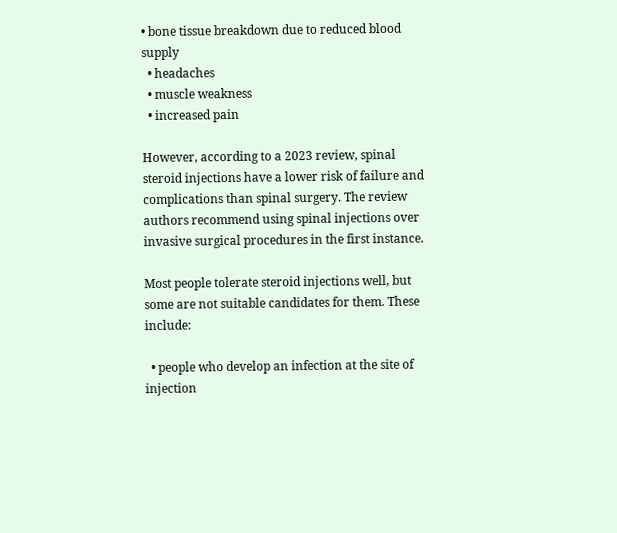• bone tissue breakdown due to reduced blood supply
  • headaches
  • muscle weakness
  • increased pain

However, according to a 2023 review, spinal steroid injections have a lower risk of failure and complications than spinal surgery. The review authors recommend using spinal injections over invasive surgical procedures in the first instance.

Most people tolerate steroid injections well, but some are not suitable candidates for them. These include:

  • people who develop an infection at the site of injection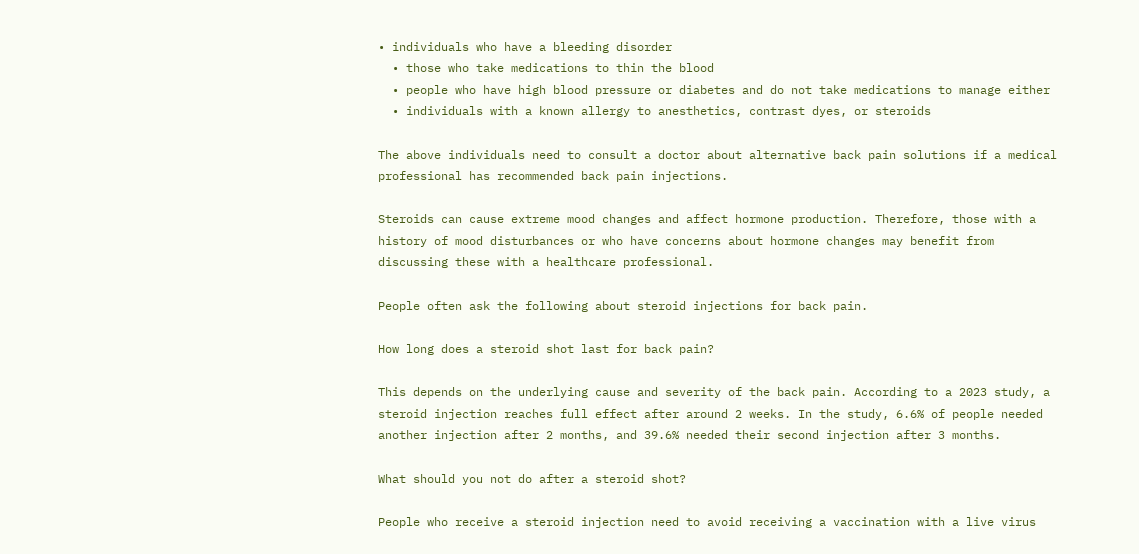• individuals who have a bleeding disorder
  • those who take medications to thin the blood
  • people who have high blood pressure or diabetes and do not take medications to manage either
  • individuals with a known allergy to anesthetics, contrast dyes, or steroids

The above individuals need to consult a doctor about alternative back pain solutions if a medical professional has recommended back pain injections.

Steroids can cause extreme mood changes and affect hormone production. Therefore, those with a history of mood disturbances or who have concerns about hormone changes may benefit from discussing these with a healthcare professional.

People often ask the following about steroid injections for back pain.

How long does a steroid shot last for back pain?

This depends on the underlying cause and severity of the back pain. According to a 2023 study, a steroid injection reaches full effect after around 2 weeks. In the study, 6.6% of people needed another injection after 2 months, and 39.6% needed their second injection after 3 months.

What should you not do after a steroid shot?

People who receive a steroid injection need to avoid receiving a vaccination with a live virus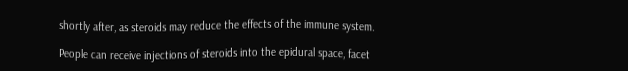shortly after, as steroids may reduce the effects of the immune system.

People can receive injections of steroids into the epidural space, facet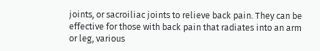joints, or sacroiliac joints to relieve back pain. They can be effective for those with back pain that radiates into an arm or leg, various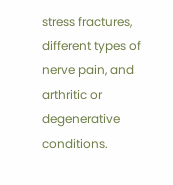stress fractures, different types of nerve pain, and arthritic or degenerative conditions.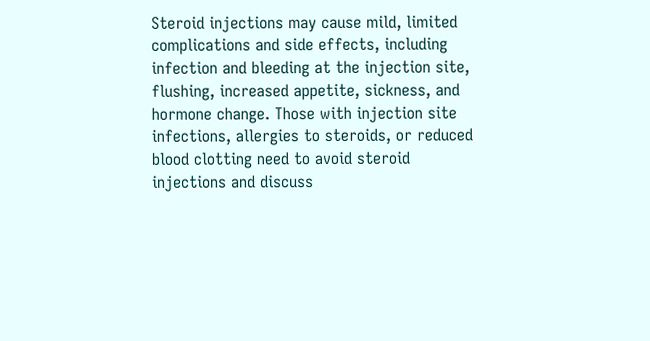Steroid injections may cause mild, limited complications and side effects, including infection and bleeding at the injection site, flushing, increased appetite, sickness, and hormone change. Those with injection site infections, allergies to steroids, or reduced blood clotting need to avoid steroid injections and discuss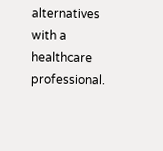alternatives with a healthcare professional.